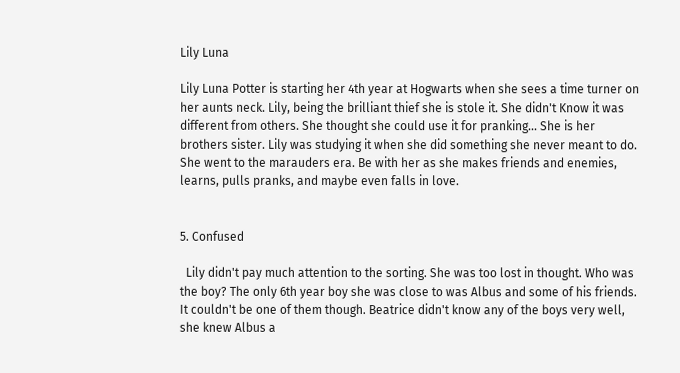Lily Luna

Lily Luna Potter is starting her 4th year at Hogwarts when she sees a time turner on her aunts neck. Lily, being the brilliant thief she is stole it. She didn't Know it was different from others. She thought she could use it for pranking... She is her brothers sister. Lily was studying it when she did something she never meant to do. She went to the marauders era. Be with her as she makes friends and enemies, learns, pulls pranks, and maybe even falls in love.


5. Confused

  Lily didn't pay much attention to the sorting. She was too lost in thought. Who was the boy? The only 6th year boy she was close to was Albus and some of his friends. It couldn't be one of them though. Beatrice didn't know any of the boys very well, she knew Albus a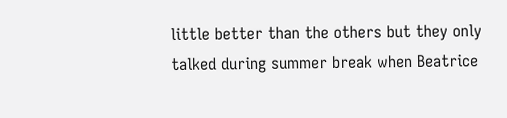little better than the others but they only talked during summer break when Beatrice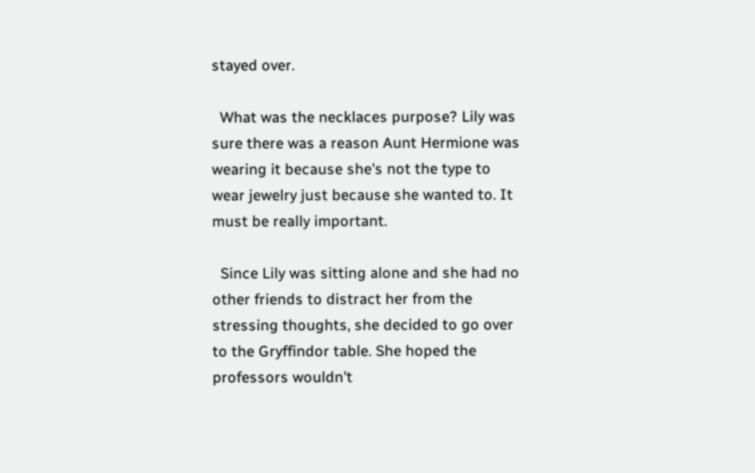stayed over.

  What was the necklaces purpose? Lily was sure there was a reason Aunt Hermione was wearing it because she's not the type to wear jewelry just because she wanted to. It must be really important.

  Since Lily was sitting alone and she had no other friends to distract her from the stressing thoughts, she decided to go over to the Gryffindor table. She hoped the professors wouldn't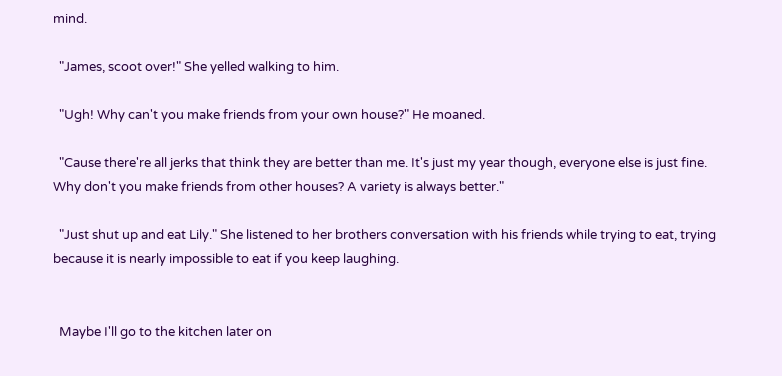mind.

  "James, scoot over!" She yelled walking to him.

  "Ugh! Why can't you make friends from your own house?" He moaned.

  "Cause there're all jerks that think they are better than me. It's just my year though, everyone else is just fine. Why don't you make friends from other houses? A variety is always better."

  "Just shut up and eat Lily." She listened to her brothers conversation with his friends while trying to eat, trying because it is nearly impossible to eat if you keep laughing.


  Maybe I'll go to the kitchen later on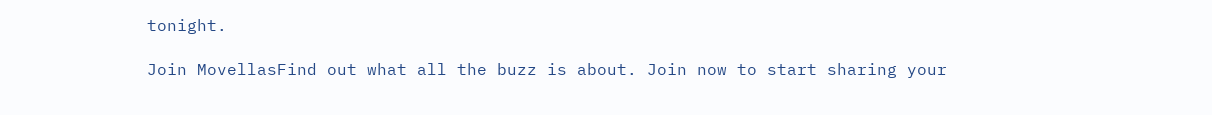tonight.

Join MovellasFind out what all the buzz is about. Join now to start sharing your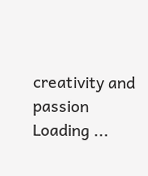creativity and passion
Loading ...